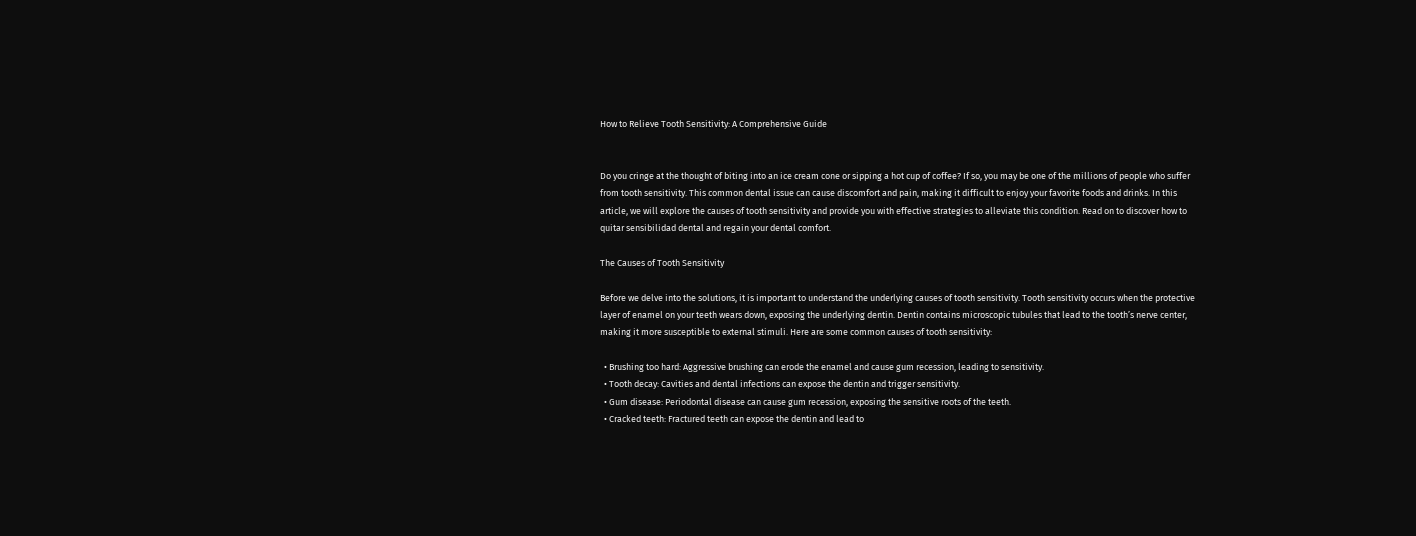How to Relieve Tooth Sensitivity: A Comprehensive Guide


Do you cringe at the thought of biting into an ice cream cone or sipping a hot cup of coffee? If so, you may be one of the millions of people who suffer from tooth sensitivity. This common dental issue can cause discomfort and pain, making it difficult to enjoy your favorite foods and drinks. In this article, we will explore the causes of tooth sensitivity and provide you with effective strategies to alleviate this condition. Read on to discover how to quitar sensibilidad dental and regain your dental comfort.

The Causes of Tooth Sensitivity

Before we delve into the solutions, it is important to understand the underlying causes of tooth sensitivity. Tooth sensitivity occurs when the protective layer of enamel on your teeth wears down, exposing the underlying dentin. Dentin contains microscopic tubules that lead to the tooth’s nerve center, making it more susceptible to external stimuli. Here are some common causes of tooth sensitivity:

  • Brushing too hard: Aggressive brushing can erode the enamel and cause gum recession, leading to sensitivity.
  • Tooth decay: Cavities and dental infections can expose the dentin and trigger sensitivity.
  • Gum disease: Periodontal disease can cause gum recession, exposing the sensitive roots of the teeth.
  • Cracked teeth: Fractured teeth can expose the dentin and lead to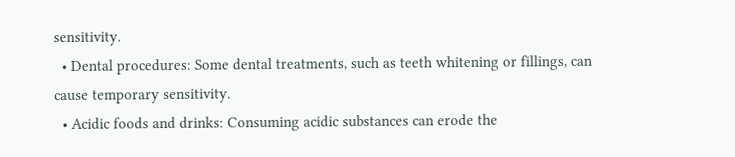sensitivity.
  • Dental procedures: Some dental treatments, such as teeth whitening or fillings, can cause temporary sensitivity.
  • Acidic foods and drinks: Consuming acidic substances can erode the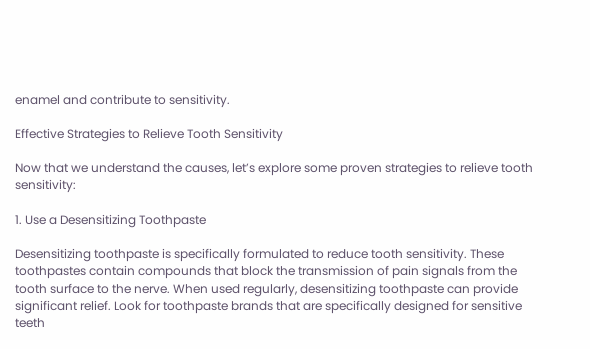enamel and contribute to sensitivity.

Effective Strategies to Relieve Tooth Sensitivity

Now that we understand the causes, let’s explore some proven strategies to relieve tooth sensitivity:

1. Use a Desensitizing Toothpaste

Desensitizing toothpaste is specifically formulated to reduce tooth sensitivity. These toothpastes contain compounds that block the transmission of pain signals from the tooth surface to the nerve. When used regularly, desensitizing toothpaste can provide significant relief. Look for toothpaste brands that are specifically designed for sensitive teeth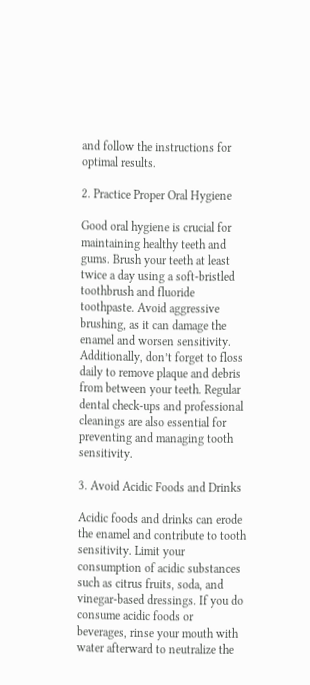and follow the instructions for optimal results.

2. Practice Proper Oral Hygiene

Good oral hygiene is crucial for maintaining healthy teeth and gums. Brush your teeth at least twice a day using a soft-bristled toothbrush and fluoride toothpaste. Avoid aggressive brushing, as it can damage the enamel and worsen sensitivity. Additionally, don’t forget to floss daily to remove plaque and debris from between your teeth. Regular dental check-ups and professional cleanings are also essential for preventing and managing tooth sensitivity.

3. Avoid Acidic Foods and Drinks

Acidic foods and drinks can erode the enamel and contribute to tooth sensitivity. Limit your consumption of acidic substances such as citrus fruits, soda, and vinegar-based dressings. If you do consume acidic foods or beverages, rinse your mouth with water afterward to neutralize the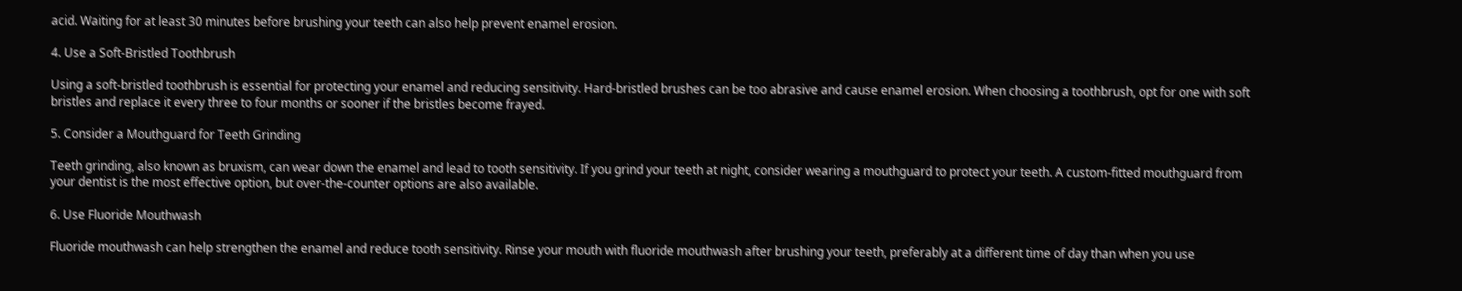acid. Waiting for at least 30 minutes before brushing your teeth can also help prevent enamel erosion.

4. Use a Soft-Bristled Toothbrush

Using a soft-bristled toothbrush is essential for protecting your enamel and reducing sensitivity. Hard-bristled brushes can be too abrasive and cause enamel erosion. When choosing a toothbrush, opt for one with soft bristles and replace it every three to four months or sooner if the bristles become frayed.

5. Consider a Mouthguard for Teeth Grinding

Teeth grinding, also known as bruxism, can wear down the enamel and lead to tooth sensitivity. If you grind your teeth at night, consider wearing a mouthguard to protect your teeth. A custom-fitted mouthguard from your dentist is the most effective option, but over-the-counter options are also available.

6. Use Fluoride Mouthwash

Fluoride mouthwash can help strengthen the enamel and reduce tooth sensitivity. Rinse your mouth with fluoride mouthwash after brushing your teeth, preferably at a different time of day than when you use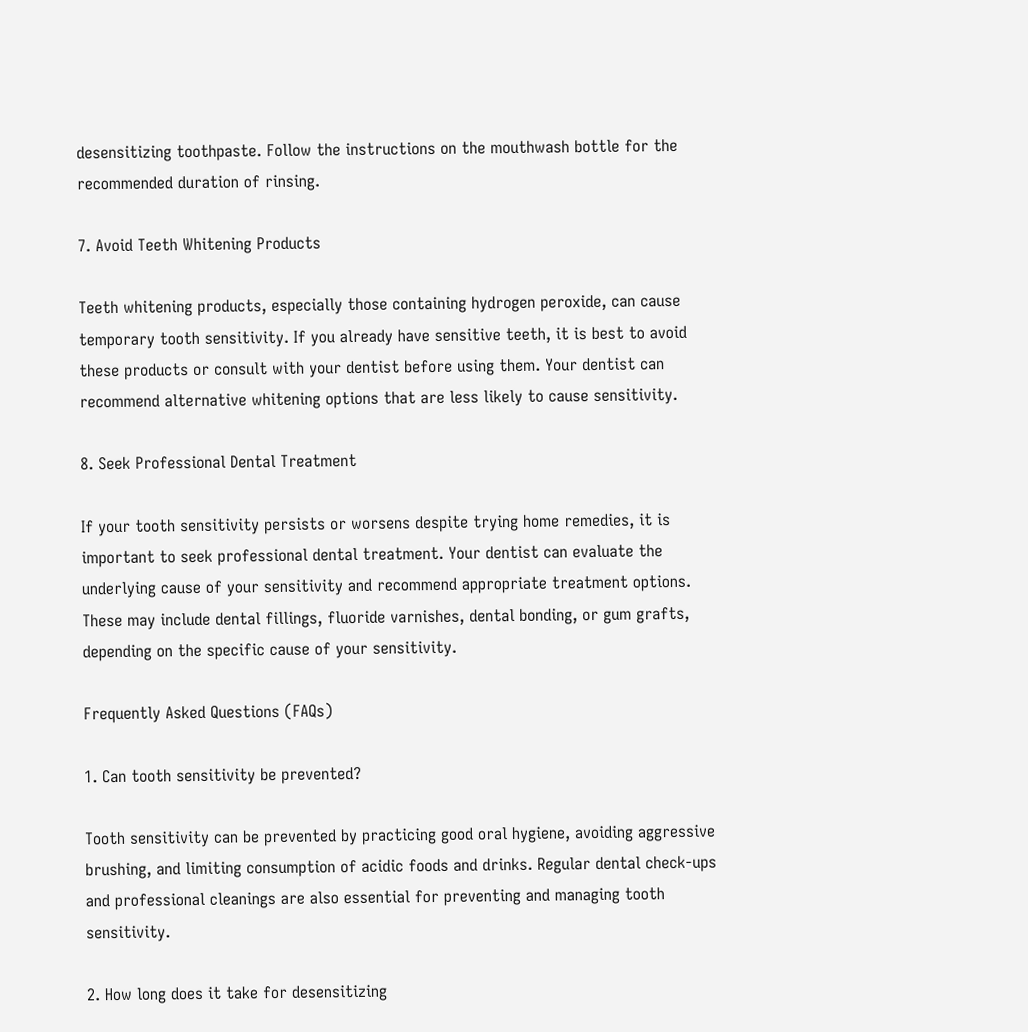desensitizing toothpaste. Follow the instructions on the mouthwash bottle for the recommended duration of rinsing.

7. Avoid Teeth Whitening Products

Teeth whitening products, especially those containing hydrogen peroxide, can cause temporary tooth sensitivity. If you already have sensitive teeth, it is best to avoid these products or consult with your dentist before using them. Your dentist can recommend alternative whitening options that are less likely to cause sensitivity.

8. Seek Professional Dental Treatment

If your tooth sensitivity persists or worsens despite trying home remedies, it is important to seek professional dental treatment. Your dentist can evaluate the underlying cause of your sensitivity and recommend appropriate treatment options. These may include dental fillings, fluoride varnishes, dental bonding, or gum grafts, depending on the specific cause of your sensitivity.

Frequently Asked Questions (FAQs)

1. Can tooth sensitivity be prevented?

Tooth sensitivity can be prevented by practicing good oral hygiene, avoiding aggressive brushing, and limiting consumption of acidic foods and drinks. Regular dental check-ups and professional cleanings are also essential for preventing and managing tooth sensitivity.

2. How long does it take for desensitizing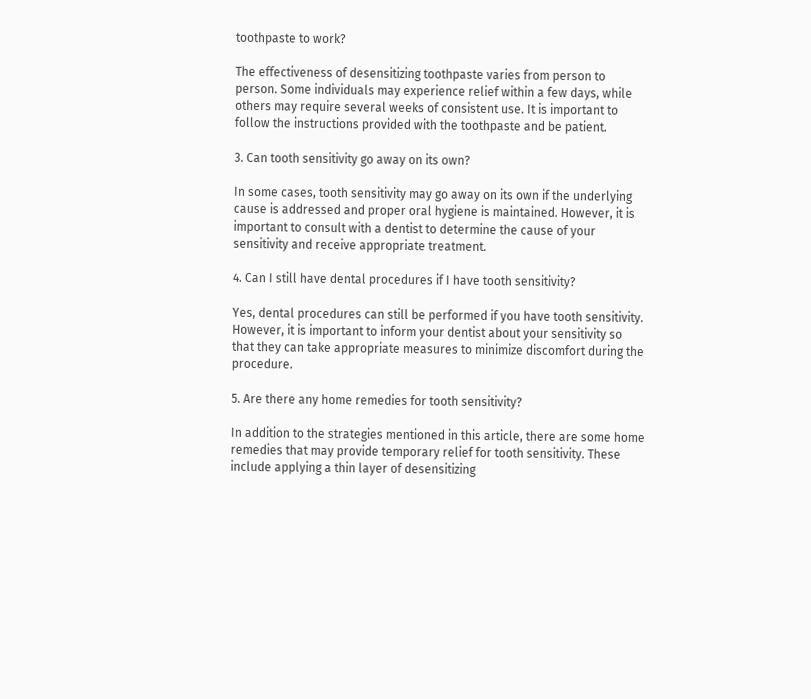toothpaste to work?

The effectiveness of desensitizing toothpaste varies from person to person. Some individuals may experience relief within a few days, while others may require several weeks of consistent use. It is important to follow the instructions provided with the toothpaste and be patient.

3. Can tooth sensitivity go away on its own?

In some cases, tooth sensitivity may go away on its own if the underlying cause is addressed and proper oral hygiene is maintained. However, it is important to consult with a dentist to determine the cause of your sensitivity and receive appropriate treatment.

4. Can I still have dental procedures if I have tooth sensitivity?

Yes, dental procedures can still be performed if you have tooth sensitivity. However, it is important to inform your dentist about your sensitivity so that they can take appropriate measures to minimize discomfort during the procedure.

5. Are there any home remedies for tooth sensitivity?

In addition to the strategies mentioned in this article, there are some home remedies that may provide temporary relief for tooth sensitivity. These include applying a thin layer of desensitizing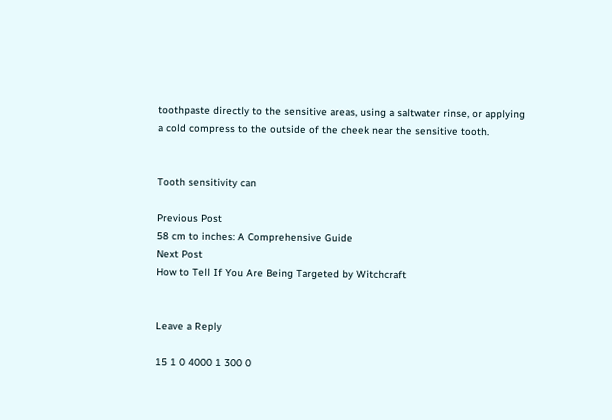toothpaste directly to the sensitive areas, using a saltwater rinse, or applying a cold compress to the outside of the cheek near the sensitive tooth.


Tooth sensitivity can

Previous Post
58 cm to inches: A Comprehensive Guide
Next Post
How to Tell If You Are Being Targeted by Witchcraft


Leave a Reply

15 1 0 4000 1 300 0